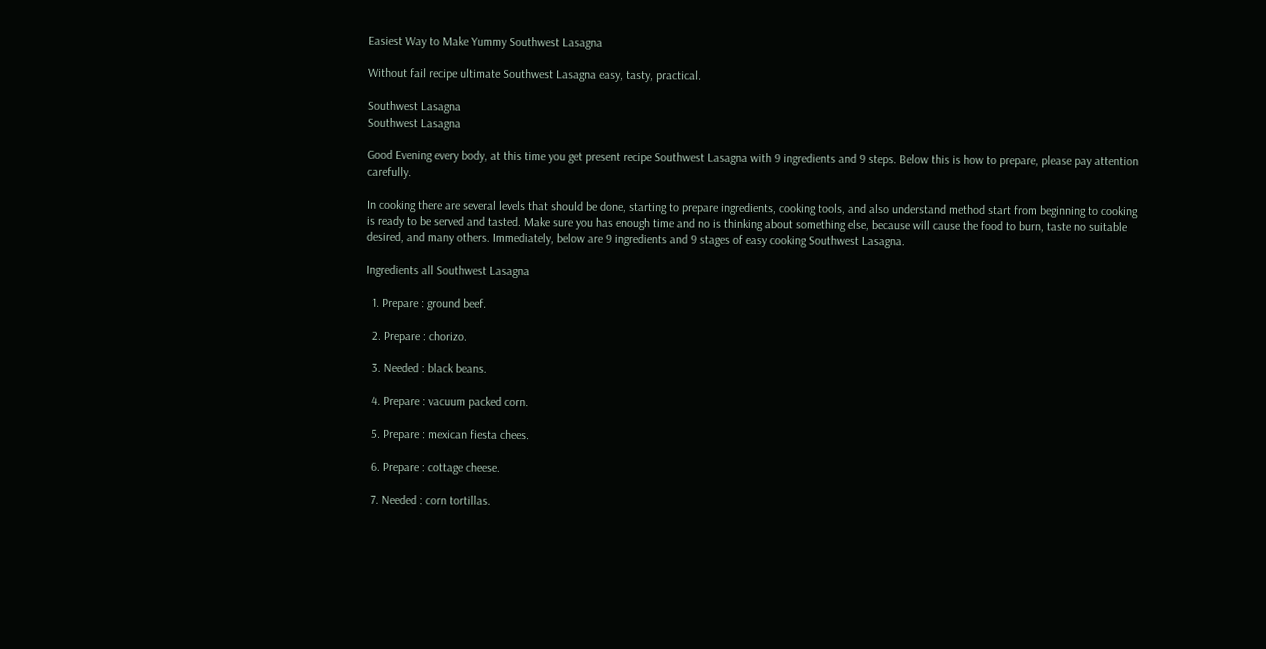Easiest Way to Make Yummy Southwest Lasagna

Without fail recipe ultimate Southwest Lasagna easy, tasty, practical.

Southwest Lasagna
Southwest Lasagna

Good Evening every body, at this time you get present recipe Southwest Lasagna with 9 ingredients and 9 steps. Below this is how to prepare, please pay attention carefully.

In cooking there are several levels that should be done, starting to prepare ingredients, cooking tools, and also understand method start from beginning to cooking is ready to be served and tasted. Make sure you has enough time and no is thinking about something else, because will cause the food to burn, taste no suitable desired, and many others. Immediately, below are 9 ingredients and 9 stages of easy cooking Southwest Lasagna.

Ingredients all Southwest Lasagna

  1. Prepare : ground beef.

  2. Prepare : chorizo.

  3. Needed : black beans.

  4. Prepare : vacuum packed corn.

  5. Prepare : mexican fiesta chees.

  6. Prepare : cottage cheese.

  7. Needed : corn tortillas.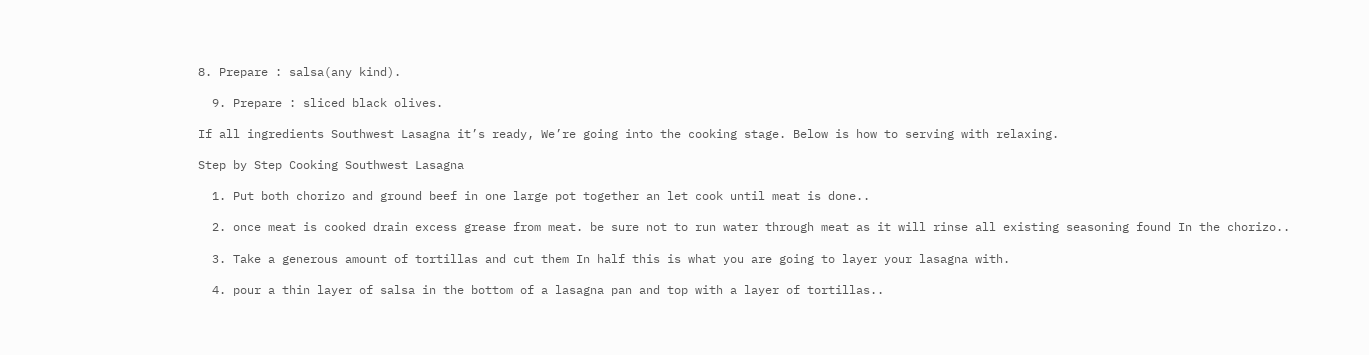8. Prepare : salsa(any kind).

  9. Prepare : sliced black olives.

If all ingredients Southwest Lasagna it’s ready, We’re going into the cooking stage. Below is how to serving with relaxing.

Step by Step Cooking Southwest Lasagna

  1. Put both chorizo and ground beef in one large pot together an let cook until meat is done..

  2. once meat is cooked drain excess grease from meat. be sure not to run water through meat as it will rinse all existing seasoning found In the chorizo..

  3. Take a generous amount of tortillas and cut them In half this is what you are going to layer your lasagna with.

  4. pour a thin layer of salsa in the bottom of a lasagna pan and top with a layer of tortillas..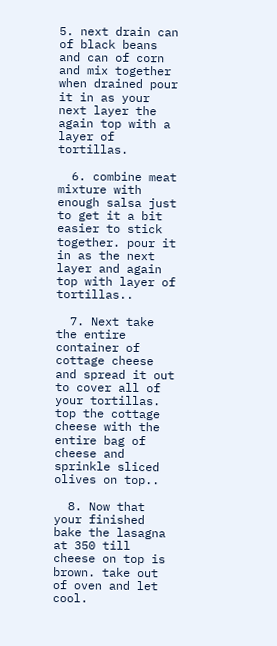5. next drain can of black beans and can of corn and mix together when drained pour it in as your next layer the again top with a layer of tortillas.

  6. combine meat mixture with enough salsa just to get it a bit easier to stick together. pour it in as the next layer and again top with layer of tortillas..

  7. Next take the entire container of cottage cheese and spread it out to cover all of your tortillas. top the cottage cheese with the entire bag of cheese and sprinkle sliced olives on top..

  8. Now that your finished bake the lasagna at 350 till cheese on top is brown. take out of oven and let cool.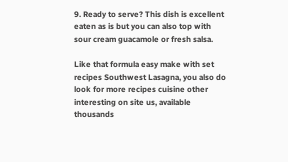9. Ready to serve? This dish is excellent eaten as is but you can also top with sour cream guacamole or fresh salsa.

Like that formula easy make with set recipes Southwest Lasagna, you also do look for more recipes cuisine other interesting on site us, available thousands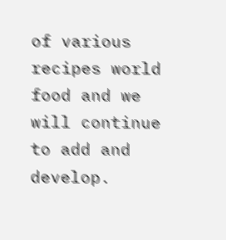of various recipes world food and we will continue to add and develop.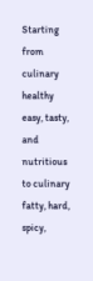Starting from culinary healthy easy, tasty, and nutritious to culinary fatty, hard, spicy,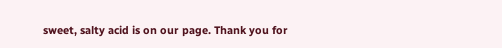sweet, salty acid is on our page. Thank you for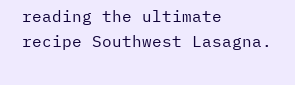reading the ultimate recipe Southwest Lasagna.